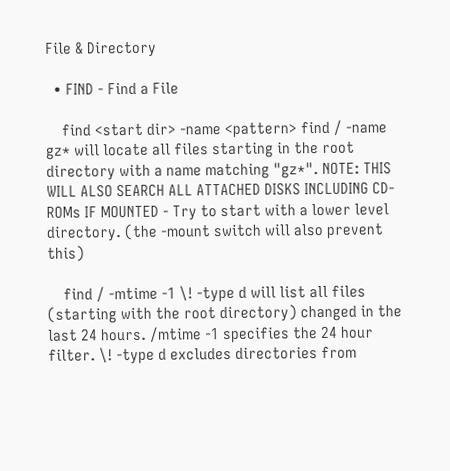File & Directory

  • FIND - Find a File

    find <start dir> -name <pattern> find / -name gz* will locate all files starting in the root directory with a name matching "gz*". NOTE: THIS WILL ALSO SEARCH ALL ATTACHED DISKS INCLUDING CD-ROMs IF MOUNTED - Try to start with a lower level directory. (the -mount switch will also prevent this)

    find / -mtime -1 \! -type d will list all files (starting with the root directory) changed in the last 24 hours. /mtime -1 specifies the 24 hour filter. \! -type d excludes directories from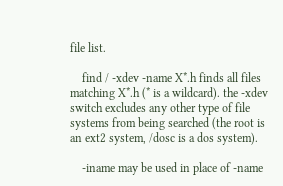file list.

    find / -xdev -name X*.h finds all files matching X*.h (* is a wildcard). the -xdev switch excludes any other type of file systems from being searched (the root is an ext2 system, /dosc is a dos system).

    -iname may be used in place of -name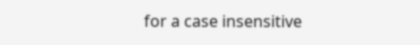for a case insensitive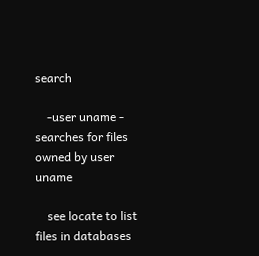search

    -user uname - searches for files owned by user uname

    see locate to list files in databases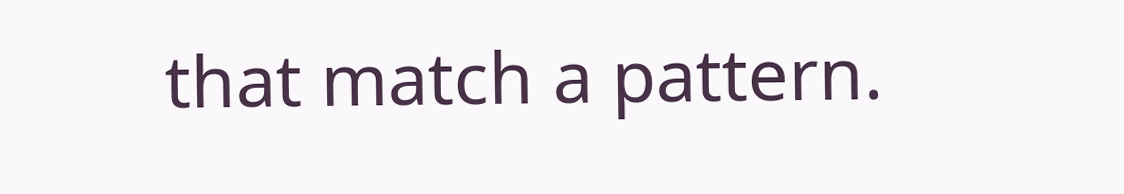that match a pattern.